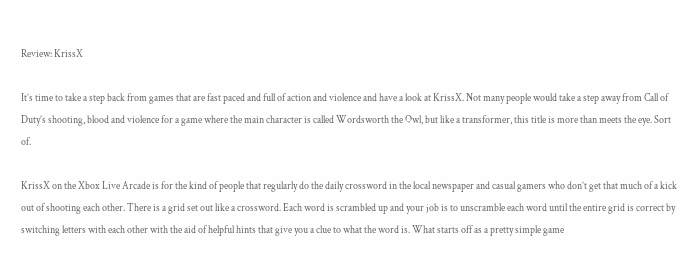Review: KrissX

It’s time to take a step back from games that are fast paced and full of action and violence and have a look at KrissX. Not many people would take a step away from Call of Duty’s shooting, blood and violence for a game where the main character is called Wordsworth the Owl, but like a transformer, this title is more than meets the eye. Sort of.

KrissX on the Xbox Live Arcade is for the kind of people that regularly do the daily crossword in the local newspaper and casual gamers who don’t get that much of a kick out of shooting each other. There is a grid set out like a crossword. Each word is scrambled up and your job is to unscramble each word until the entire grid is correct by switching letters with each other with the aid of helpful hints that give you a clue to what the word is. What starts off as a pretty simple game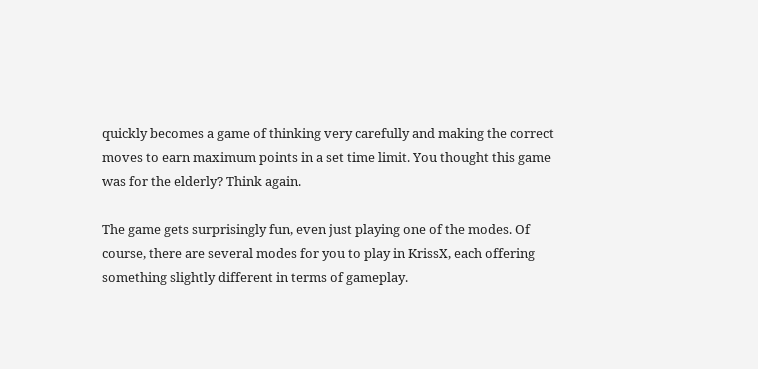quickly becomes a game of thinking very carefully and making the correct moves to earn maximum points in a set time limit. You thought this game was for the elderly? Think again.

The game gets surprisingly fun, even just playing one of the modes. Of course, there are several modes for you to play in KrissX, each offering something slightly different in terms of gameplay.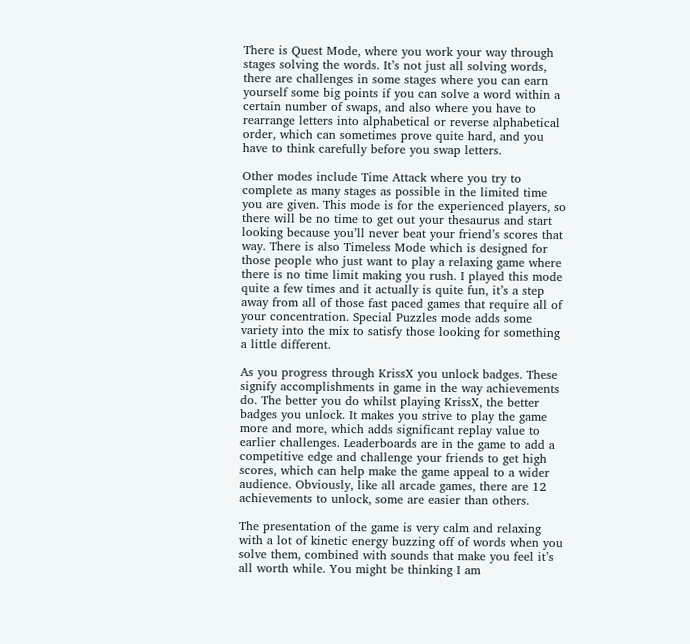There is Quest Mode, where you work your way through stages solving the words. It’s not just all solving words, there are challenges in some stages where you can earn yourself some big points if you can solve a word within a certain number of swaps, and also where you have to rearrange letters into alphabetical or reverse alphabetical order, which can sometimes prove quite hard, and you have to think carefully before you swap letters.

Other modes include Time Attack where you try to complete as many stages as possible in the limited time you are given. This mode is for the experienced players, so there will be no time to get out your thesaurus and start looking because you’ll never beat your friend’s scores that way. There is also Timeless Mode which is designed for those people who just want to play a relaxing game where there is no time limit making you rush. I played this mode quite a few times and it actually is quite fun, it’s a step away from all of those fast paced games that require all of your concentration. Special Puzzles mode adds some variety into the mix to satisfy those looking for something a little different.

As you progress through KrissX you unlock badges. These signify accomplishments in game in the way achievements do. The better you do whilst playing KrissX, the better badges you unlock. It makes you strive to play the game more and more, which adds significant replay value to earlier challenges. Leaderboards are in the game to add a competitive edge and challenge your friends to get high scores, which can help make the game appeal to a wider audience. Obviously, like all arcade games, there are 12 achievements to unlock, some are easier than others.

The presentation of the game is very calm and relaxing with a lot of kinetic energy buzzing off of words when you solve them, combined with sounds that make you feel it’s all worth while. You might be thinking I am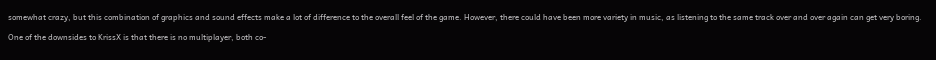somewhat crazy, but this combination of graphics and sound effects make a lot of difference to the overall feel of the game. However, there could have been more variety in music, as listening to the same track over and over again can get very boring.

One of the downsides to KrissX is that there is no multiplayer, both co-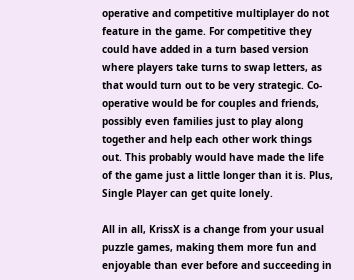operative and competitive multiplayer do not feature in the game. For competitive they could have added in a turn based version where players take turns to swap letters, as that would turn out to be very strategic. Co-operative would be for couples and friends, possibly even families just to play along together and help each other work things out. This probably would have made the life of the game just a little longer than it is. Plus, Single Player can get quite lonely.

All in all, KrissX is a change from your usual puzzle games, making them more fun and enjoyable than ever before and succeeding in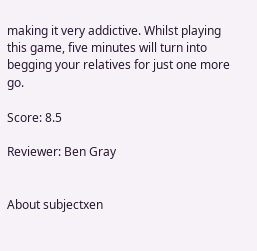making it very addictive. Whilst playing this game, five minutes will turn into begging your relatives for just one more go.

Score: 8.5

Reviewer: Ben Gray


About subjectxen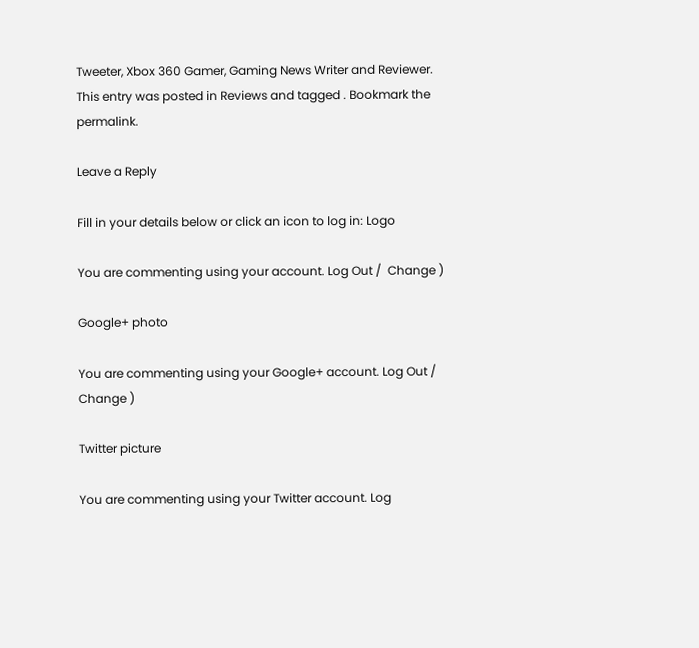Tweeter, Xbox 360 Gamer, Gaming News Writer and Reviewer.
This entry was posted in Reviews and tagged . Bookmark the permalink.

Leave a Reply

Fill in your details below or click an icon to log in: Logo

You are commenting using your account. Log Out /  Change )

Google+ photo

You are commenting using your Google+ account. Log Out /  Change )

Twitter picture

You are commenting using your Twitter account. Log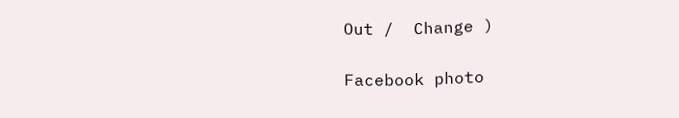Out /  Change )

Facebook photo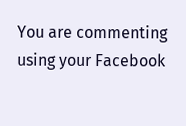You are commenting using your Facebook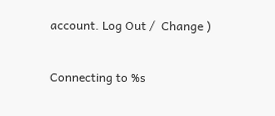account. Log Out /  Change )


Connecting to %s